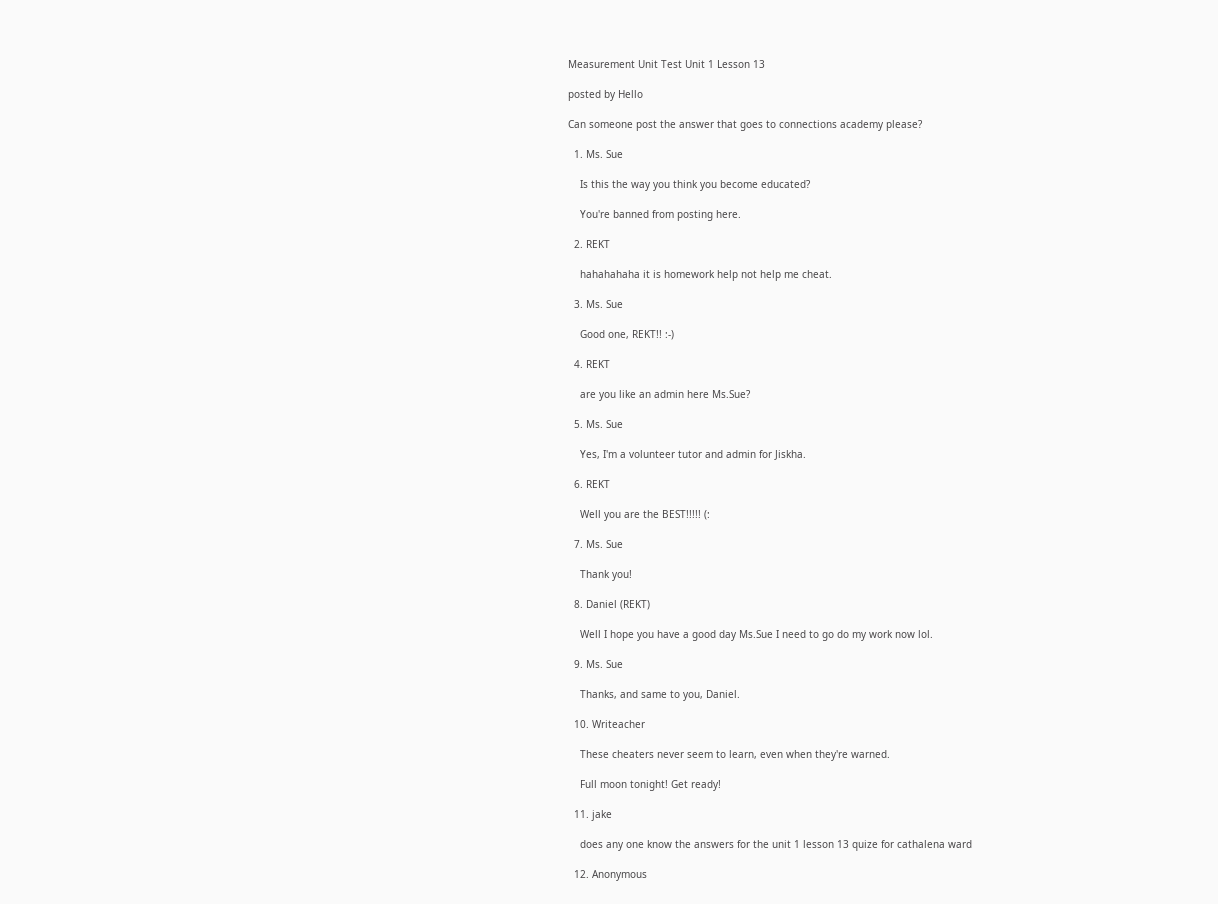Measurement Unit Test Unit 1 Lesson 13

posted by Hello

Can someone post the answer that goes to connections academy please?

  1. Ms. Sue

    Is this the way you think you become educated?

    You're banned from posting here.

  2. REKT

    hahahahaha it is homework help not help me cheat.

  3. Ms. Sue

    Good one, REKT!! :-)

  4. REKT

    are you like an admin here Ms.Sue?

  5. Ms. Sue

    Yes, I'm a volunteer tutor and admin for Jiskha.

  6. REKT

    Well you are the BEST!!!!! (:

  7. Ms. Sue

    Thank you!

  8. Daniel (REKT)

    Well I hope you have a good day Ms.Sue I need to go do my work now lol.

  9. Ms. Sue

    Thanks, and same to you, Daniel.

  10. Writeacher

    These cheaters never seem to learn, even when they're warned.

    Full moon tonight! Get ready!

  11. jake

    does any one know the answers for the unit 1 lesson 13 quize for cathalena ward

  12. Anonymous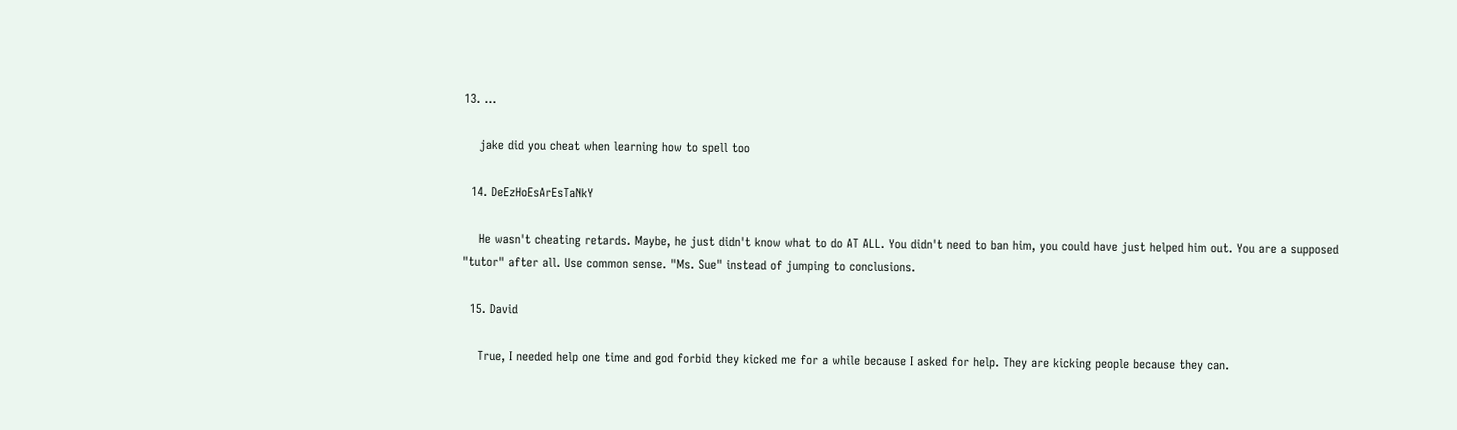13. ...

    jake did you cheat when learning how to spell too

  14. DeEzHoEsArEsTaNkY

    He wasn't cheating retards. Maybe, he just didn't know what to do AT ALL. You didn't need to ban him, you could have just helped him out. You are a supposed "tutor" after all. Use common sense. "Ms. Sue" instead of jumping to conclusions.

  15. David

    True, I needed help one time and god forbid they kicked me for a while because I asked for help. They are kicking people because they can.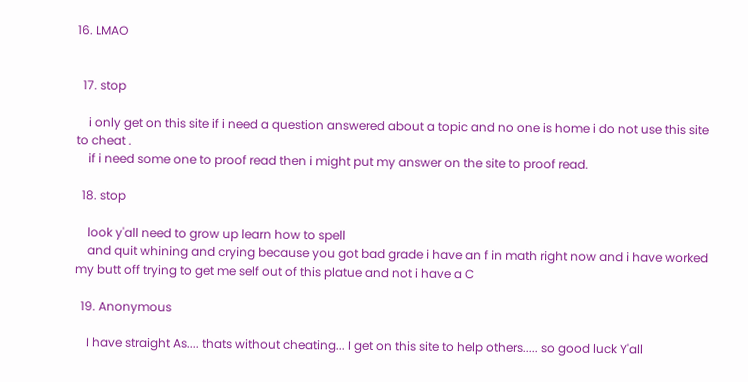16. LMAO


  17. stop

    i only get on this site if i need a question answered about a topic and no one is home i do not use this site to cheat .
    if i need some one to proof read then i might put my answer on the site to proof read.

  18. stop

    look y'all need to grow up learn how to spell
    and quit whining and crying because you got bad grade i have an f in math right now and i have worked my butt off trying to get me self out of this platue and not i have a C

  19. Anonymous

    I have straight As.... thats without cheating... I get on this site to help others..... so good luck Y'all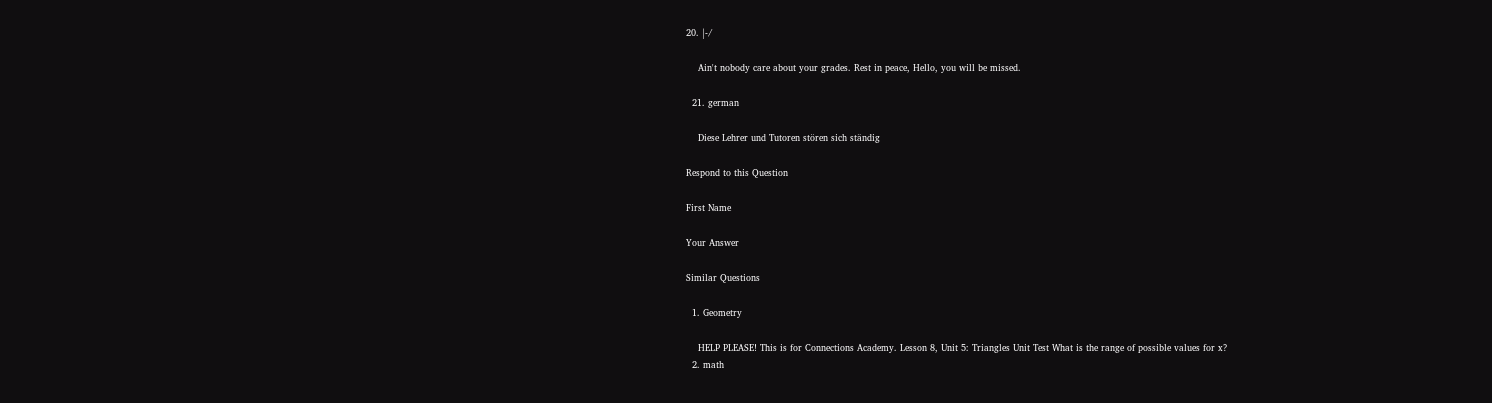20. |-/

    Ain't nobody care about your grades. Rest in peace, Hello, you will be missed.

  21. german

    Diese Lehrer und Tutoren stören sich ständig

Respond to this Question

First Name

Your Answer

Similar Questions

  1. Geometry

    HELP PLEASE! This is for Connections Academy. Lesson 8, Unit 5: Triangles Unit Test What is the range of possible values for x?
  2. math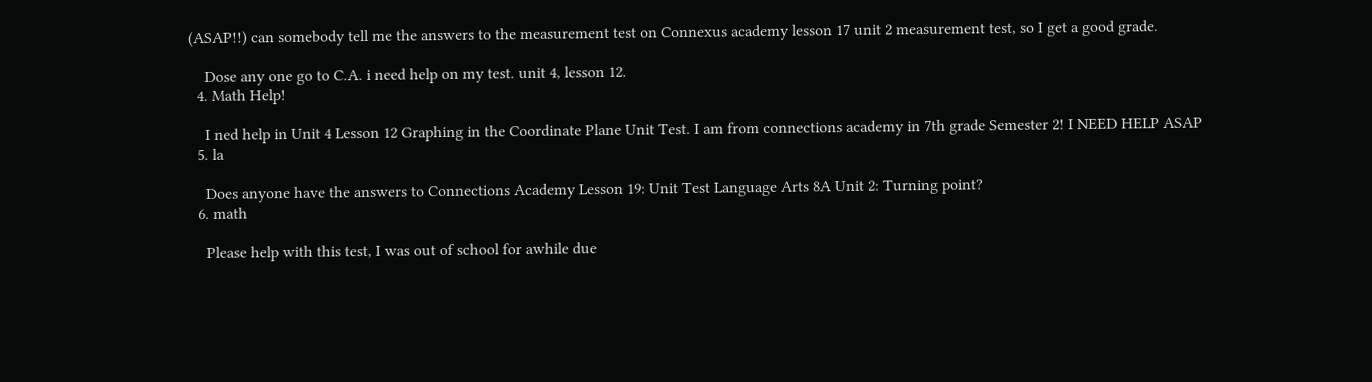(ASAP!!) can somebody tell me the answers to the measurement test on Connexus academy lesson 17 unit 2 measurement test, so I get a good grade.

    Dose any one go to C.A. i need help on my test. unit 4, lesson 12.
  4. Math Help!

    I ned help in Unit 4 Lesson 12 Graphing in the Coordinate Plane Unit Test. I am from connections academy in 7th grade Semester 2! I NEED HELP ASAP
  5. la

    Does anyone have the answers to Connections Academy Lesson 19: Unit Test Language Arts 8A Unit 2: Turning point?
  6. math

    Please help with this test, I was out of school for awhile due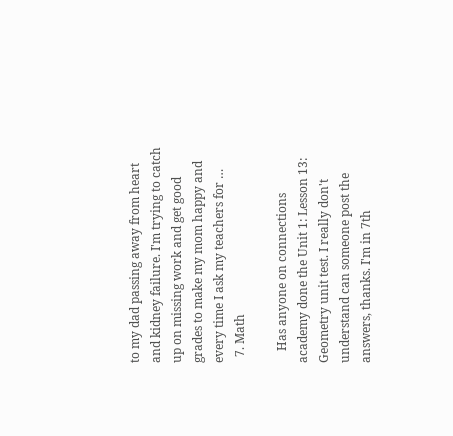to my dad passing away from heart and kidney failure. I'm trying to catch up on missing work and get good grades to make my mom happy and every time I ask my teachers for …
  7. Math

    Has anyone on connections academy done the Unit 1: Lesson 13: Geometry unit test. I really don't understand can someone post the answers, thanks. I'm in 7th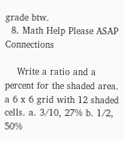grade btw.
  8. Math Help Please ASAP Connections

    Write a ratio and a percent for the shaded area. a 6 x 6 grid with 12 shaded cells. a. 3/10, 27% b. 1/2, 50%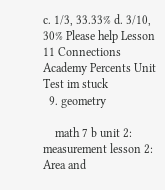c. 1/3, 33.33% d. 3/10, 30% Please help Lesson 11 Connections Academy Percents Unit Test im stuck
  9. geometry

    math 7 b unit 2: measurement lesson 2: Area and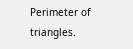Perimeter of triangles.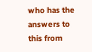who has the answers to this from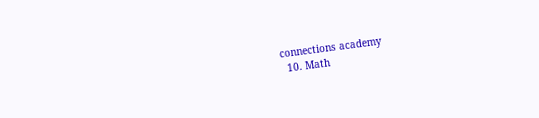connections academy
  10. Math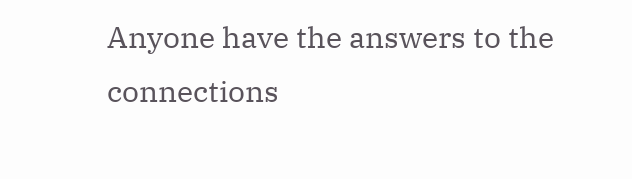Anyone have the answers to the connections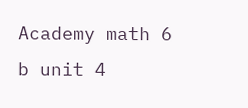Academy math 6 b unit 4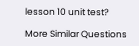lesson 10 unit test?

More Similar Questions